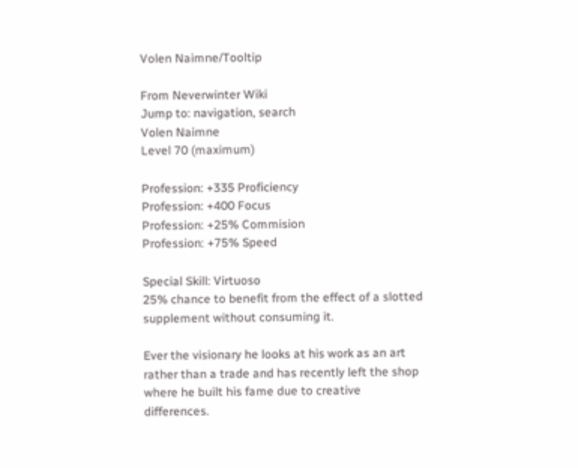Volen Naimne/Tooltip

From Neverwinter Wiki
Jump to: navigation, search
Volen Naimne
Level 70 (maximum)

Profession: +335 Proficiency
Profession: +400 Focus
Profession: +25% Commision
Profession: +75% Speed

Special Skill: Virtuoso
25% chance to benefit from the effect of a slotted supplement without consuming it.

Ever the visionary he looks at his work as an art rather than a trade and has recently left the shop where he built his fame due to creative differences.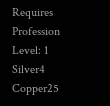Requires Profession Level: 1
Silver4 Copper25